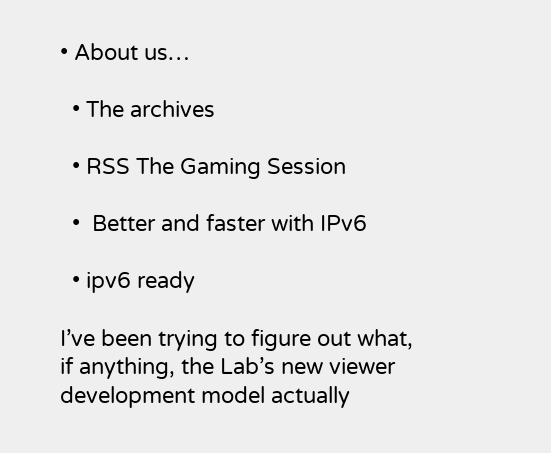• About us…

  • The archives

  • RSS The Gaming Session

  •  Better and faster with IPv6

  • ipv6 ready

I’ve been trying to figure out what, if anything, the Lab’s new viewer development model actually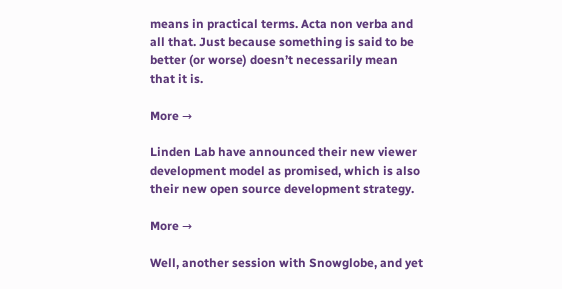means in practical terms. Acta non verba and all that. Just because something is said to be better (or worse) doesn’t necessarily mean that it is.

More →

Linden Lab have announced their new viewer development model as promised, which is also their new open source development strategy.

More →

Well, another session with Snowglobe, and yet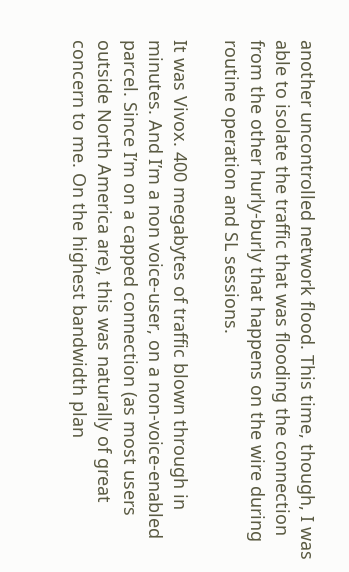another uncontrolled network flood. This time, though, I was able to isolate the traffic that was flooding the connection from the other hurly-burly that happens on the wire during routine operation and SL sessions.

It was Vivox. 400 megabytes of traffic blown through in minutes. And I’m a non voice-user, on a non-voice-enabled parcel. Since I’m on a capped connection (as most users outside North America are), this was naturally of great concern to me. On the highest bandwidth plan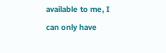available to me, I can only have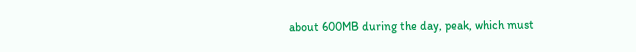about 600MB during the day, peak, which must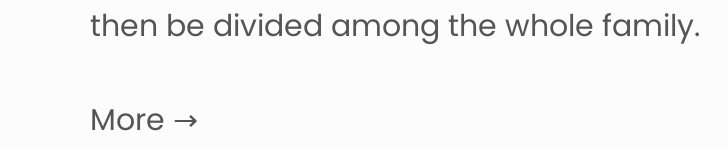then be divided among the whole family.

More →